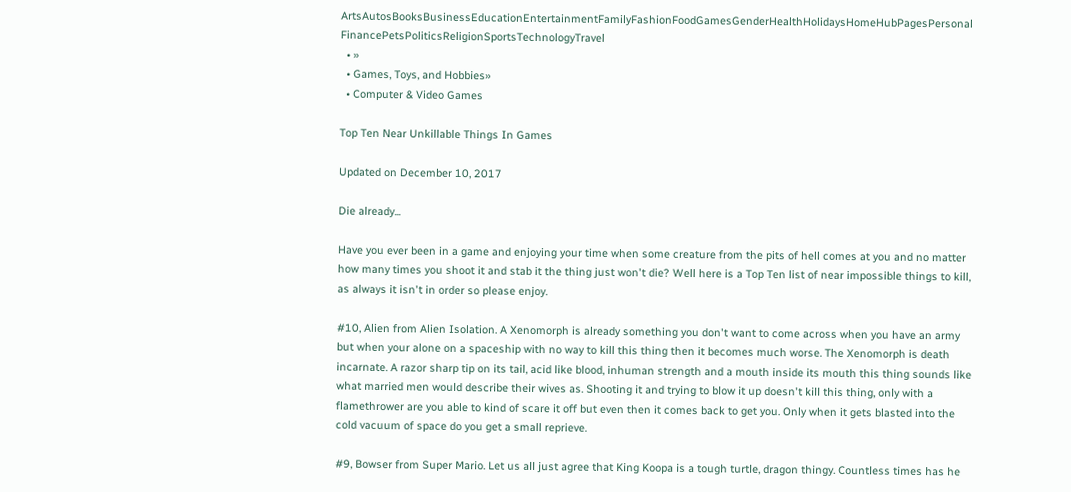ArtsAutosBooksBusinessEducationEntertainmentFamilyFashionFoodGamesGenderHealthHolidaysHomeHubPagesPersonal FinancePetsPoliticsReligionSportsTechnologyTravel
  • »
  • Games, Toys, and Hobbies»
  • Computer & Video Games

Top Ten Near Unkillable Things In Games

Updated on December 10, 2017

Die already...

Have you ever been in a game and enjoying your time when some creature from the pits of hell comes at you and no matter how many times you shoot it and stab it the thing just won't die? Well here is a Top Ten list of near impossible things to kill, as always it isn't in order so please enjoy.

#10, Alien from Alien Isolation. A Xenomorph is already something you don't want to come across when you have an army but when your alone on a spaceship with no way to kill this thing then it becomes much worse. The Xenomorph is death incarnate. A razor sharp tip on its tail, acid like blood, inhuman strength and a mouth inside its mouth this thing sounds like what married men would describe their wives as. Shooting it and trying to blow it up doesn't kill this thing, only with a flamethrower are you able to kind of scare it off but even then it comes back to get you. Only when it gets blasted into the cold vacuum of space do you get a small reprieve.

#9, Bowser from Super Mario. Let us all just agree that King Koopa is a tough turtle, dragon thingy. Countless times has he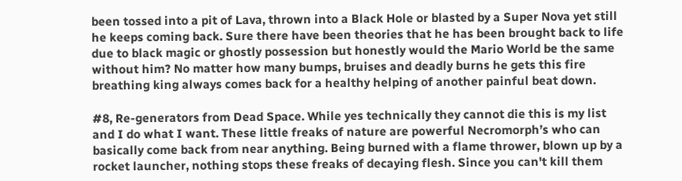been tossed into a pit of Lava, thrown into a Black Hole or blasted by a Super Nova yet still he keeps coming back. Sure there have been theories that he has been brought back to life due to black magic or ghostly possession but honestly would the Mario World be the same without him? No matter how many bumps, bruises and deadly burns he gets this fire breathing king always comes back for a healthy helping of another painful beat down.

#8, Re-generators from Dead Space. While yes technically they cannot die this is my list and I do what I want. These little freaks of nature are powerful Necromorph’s who can basically come back from near anything. Being burned with a flame thrower, blown up by a rocket launcher, nothing stops these freaks of decaying flesh. Since you can't kill them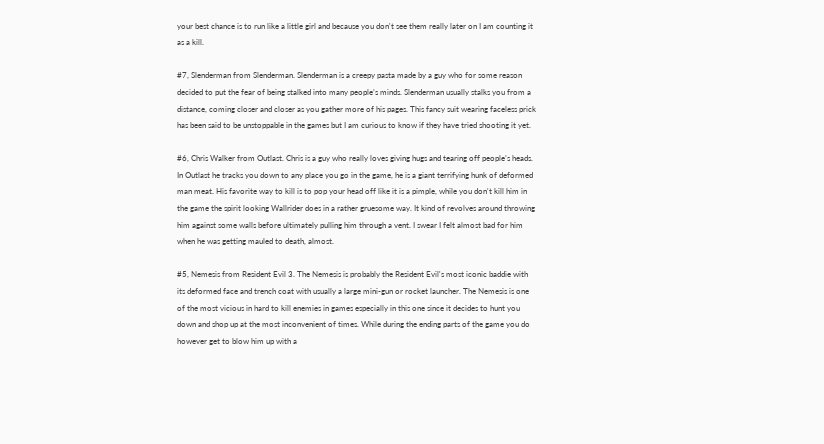your best chance is to run like a little girl and because you don't see them really later on I am counting it as a kill.

#7, Slenderman from Slenderman. Slenderman is a creepy pasta made by a guy who for some reason decided to put the fear of being stalked into many people’s minds. Slenderman usually stalks you from a distance, coming closer and closer as you gather more of his pages. This fancy suit wearing faceless prick has been said to be unstoppable in the games but I am curious to know if they have tried shooting it yet.

#6, Chris Walker from Outlast. Chris is a guy who really loves giving hugs and tearing off people’s heads. In Outlast he tracks you down to any place you go in the game, he is a giant terrifying hunk of deformed man meat. His favorite way to kill is to pop your head off like it is a pimple, while you don't kill him in the game the spirit looking Wallrider does in a rather gruesome way. It kind of revolves around throwing him against some walls before ultimately pulling him through a vent. I swear I felt almost bad for him when he was getting mauled to death, almost.

#5, Nemesis from Resident Evil 3. The Nemesis is probably the Resident Evil's most iconic baddie with its deformed face and trench coat with usually a large mini-gun or rocket launcher. The Nemesis is one of the most vicious in hard to kill enemies in games especially in this one since it decides to hunt you down and shop up at the most inconvenient of times. While during the ending parts of the game you do however get to blow him up with a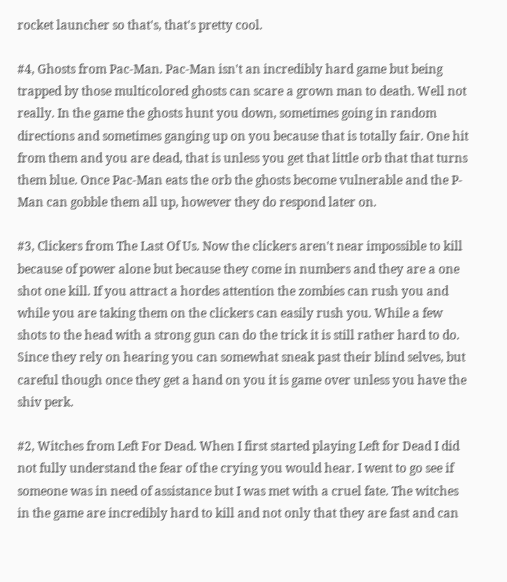rocket launcher so that's, that's pretty cool.

#4, Ghosts from Pac-Man. Pac-Man isn't an incredibly hard game but being trapped by those multicolored ghosts can scare a grown man to death. Well not really. In the game the ghosts hunt you down, sometimes going in random directions and sometimes ganging up on you because that is totally fair. One hit from them and you are dead, that is unless you get that little orb that that turns them blue. Once Pac-Man eats the orb the ghosts become vulnerable and the P-Man can gobble them all up, however they do respond later on.

#3, Clickers from The Last Of Us. Now the clickers aren't near impossible to kill because of power alone but because they come in numbers and they are a one shot one kill. If you attract a hordes attention the zombies can rush you and while you are taking them on the clickers can easily rush you. While a few shots to the head with a strong gun can do the trick it is still rather hard to do. Since they rely on hearing you can somewhat sneak past their blind selves, but careful though once they get a hand on you it is game over unless you have the shiv perk.

#2, Witches from Left For Dead. When I first started playing Left for Dead I did not fully understand the fear of the crying you would hear. I went to go see if someone was in need of assistance but I was met with a cruel fate. The witches in the game are incredibly hard to kill and not only that they are fast and can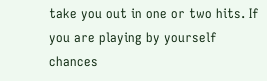take you out in one or two hits. If you are playing by yourself chances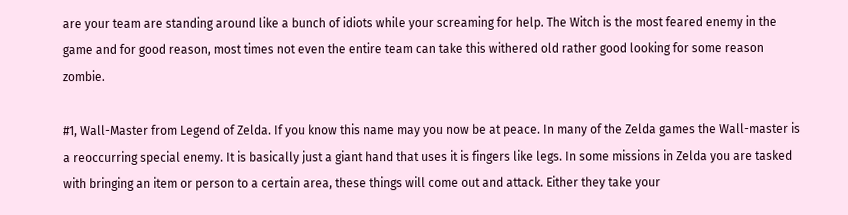are your team are standing around like a bunch of idiots while your screaming for help. The Witch is the most feared enemy in the game and for good reason, most times not even the entire team can take this withered old rather good looking for some reason zombie.

#1, Wall-Master from Legend of Zelda. If you know this name may you now be at peace. In many of the Zelda games the Wall-master is a reoccurring special enemy. It is basically just a giant hand that uses it is fingers like legs. In some missions in Zelda you are tasked with bringing an item or person to a certain area, these things will come out and attack. Either they take your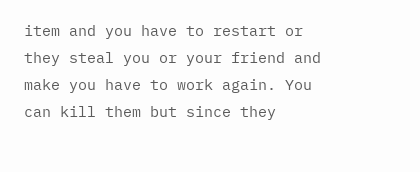item and you have to restart or they steal you or your friend and make you have to work again. You can kill them but since they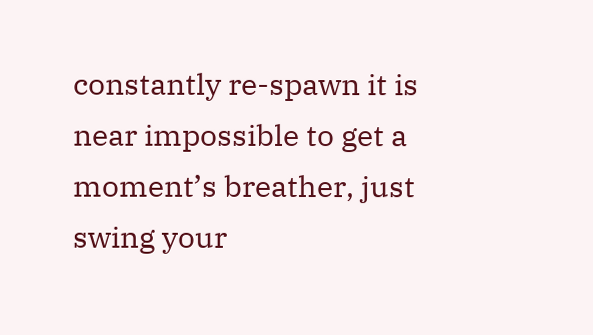constantly re-spawn it is near impossible to get a moment’s breather, just swing your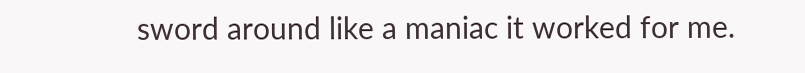sword around like a maniac it worked for me.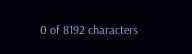0 of 8192 characters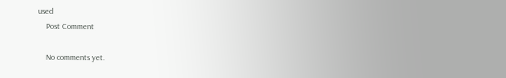used
    Post Comment

    No comments yet.